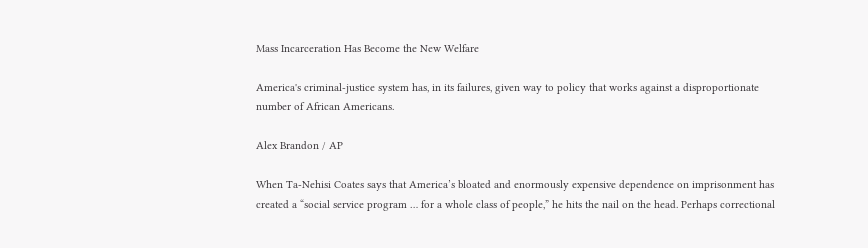Mass Incarceration Has Become the New Welfare

America's criminal-justice system has, in its failures, given way to policy that works against a disproportionate number of African Americans.

Alex Brandon / AP

When Ta-Nehisi Coates says that America’s bloated and enormously expensive dependence on imprisonment has created a “social service program … for a whole class of people,” he hits the nail on the head. Perhaps correctional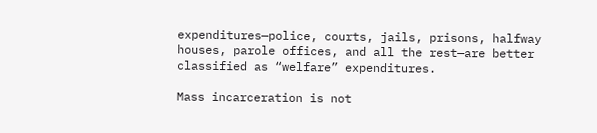expenditures—police, courts, jails, prisons, halfway houses, parole offices, and all the rest—are better classified as “welfare” expenditures.

Mass incarceration is not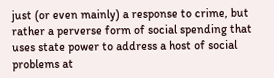just (or even mainly) a response to crime, but rather a perverse form of social spending that uses state power to address a host of social problems at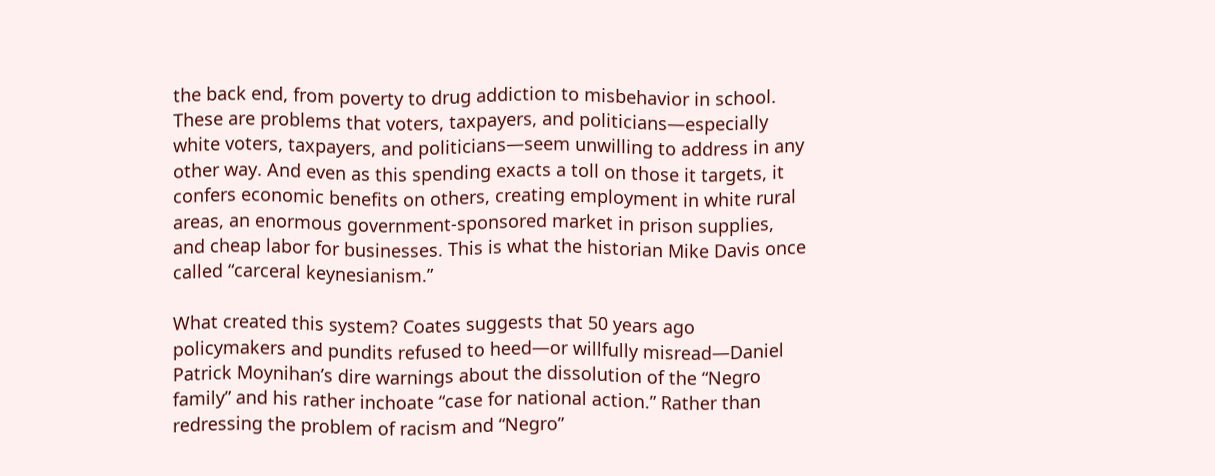the back end, from poverty to drug addiction to misbehavior in school. These are problems that voters, taxpayers, and politicians—especially white voters, taxpayers, and politicians—seem unwilling to address in any other way. And even as this spending exacts a toll on those it targets, it confers economic benefits on others, creating employment in white rural areas, an enormous government-sponsored market in prison supplies, and cheap labor for businesses. This is what the historian Mike Davis once called “carceral keynesianism.”

What created this system? Coates suggests that 50 years ago policymakers and pundits refused to heed—or willfully misread—Daniel Patrick Moynihan’s dire warnings about the dissolution of the “Negro family” and his rather inchoate “case for national action.” Rather than redressing the problem of racism and “Negro”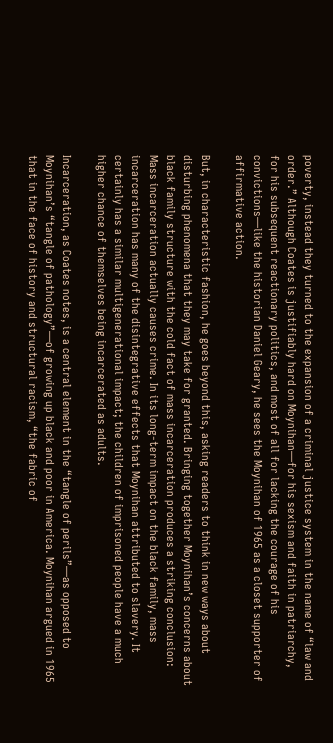poverty, instead they turned to the expansion of a criminal justice system in the name of “law and order.” Although Coates is justifiably hard on Moynihan—for his sexism and faith in patriarchy, for his subsequent reactionary politics, and most of all for lacking the courage of his convictions—like the historian Daniel Geary, he sees the Moynihan of 1965 as a closet supporter of affirmative action.

But, in characteristic fashion, he goes beyond this, asking readers to think in new ways about disturbing phenomena that they may take for granted. Bringing together Moynihan’s concerns about black family structure with the cold fact of mass incarceration produces a striking conclusion: Mass incarceration actually causes crime. In its long-term impact on the black family, mass incarceration has many of the disintegrative effects that Moynihan attributed to slavery. It certainly has a similar multigenerational impact; the children of imprisoned people have a much higher chance of themselves being incarcerated as adults.

Incarceration, as Coates notes, is a central element in the “tangle of perils”—as opposed to Moynihan’s “tangle of pathology”—of growing up black and poor in America. Moynihan argued in 1965 that in the face of history and structural racism, “the fabric of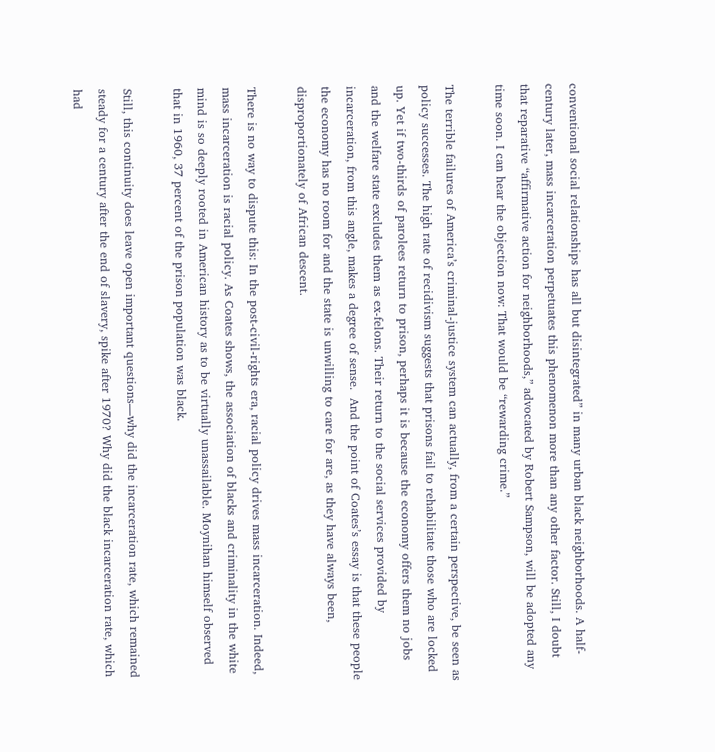conventional social relationships has all but disintegrated” in many urban black neighborhoods. A half-century later, mass incarceration perpetuates this phenomenon more than any other factor. Still, I doubt that reparative “affirmative action for neighborhoods,” advocated by Robert Sampson, will be adopted any time soon. I can hear the objection now: That would be “rewarding crime.”

The terrible failures of America’s criminal-justice system can actually, from a certain perspective, be seen as policy successes. The high rate of recidivism suggests that prisons fail to rehabilitate those who are locked up. Yet if two-thirds of parolees return to prison, perhaps it is because the economy offers them no jobs and the welfare state excludes them as ex-felons. Their return to the social services provided by incarceration, from this angle, makes a degree of sense.  And the point of Coates’s essay is that these people the economy has no room for and the state is unwilling to care for are, as they have always been, disproportionately of African descent.

There is no way to dispute this: In the post-civil-rights era, racial policy drives mass incarceration. Indeed, mass incarceration is racial policy. As Coates shows, the association of blacks and criminality in the white mind is so deeply rooted in American history as to be virtually unassailable. Moynihan himself observed that in 1960, 37 percent of the prison population was black.

Still, this continuity does leave open important questions—why did the incarceration rate, which remained steady for a century after the end of slavery, spike after 1970? Why did the black incarceration rate, which had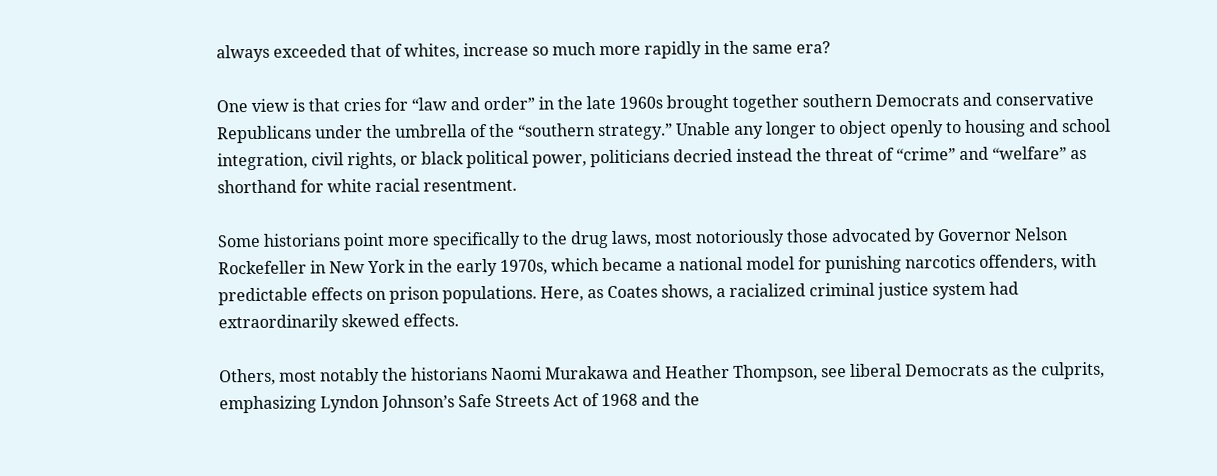always exceeded that of whites, increase so much more rapidly in the same era?

One view is that cries for “law and order” in the late 1960s brought together southern Democrats and conservative Republicans under the umbrella of the “southern strategy.” Unable any longer to object openly to housing and school integration, civil rights, or black political power, politicians decried instead the threat of “crime” and “welfare” as shorthand for white racial resentment.

Some historians point more specifically to the drug laws, most notoriously those advocated by Governor Nelson Rockefeller in New York in the early 1970s, which became a national model for punishing narcotics offenders, with predictable effects on prison populations. Here, as Coates shows, a racialized criminal justice system had extraordinarily skewed effects.

Others, most notably the historians Naomi Murakawa and Heather Thompson, see liberal Democrats as the culprits, emphasizing Lyndon Johnson’s Safe Streets Act of 1968 and the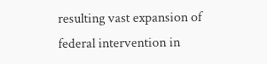resulting vast expansion of federal intervention in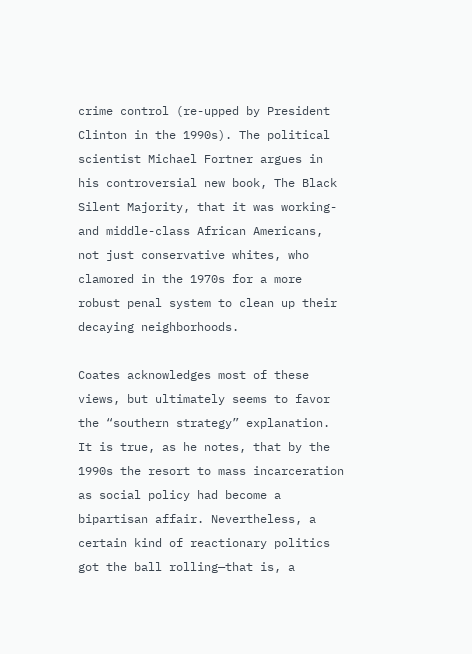crime control (re-upped by President Clinton in the 1990s). The political scientist Michael Fortner argues in his controversial new book, The Black Silent Majority, that it was working- and middle-class African Americans, not just conservative whites, who clamored in the 1970s for a more robust penal system to clean up their decaying neighborhoods.

Coates acknowledges most of these views, but ultimately seems to favor the “southern strategy” explanation. It is true, as he notes, that by the 1990s the resort to mass incarceration as social policy had become a bipartisan affair. Nevertheless, a certain kind of reactionary politics got the ball rolling—that is, a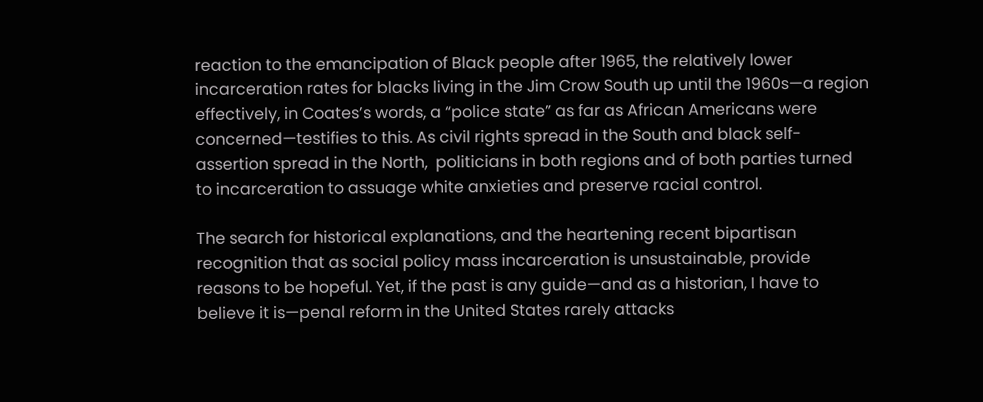reaction to the emancipation of Black people after 1965, the relatively lower incarceration rates for blacks living in the Jim Crow South up until the 1960s—a region effectively, in Coates’s words, a “police state” as far as African Americans were concerned—testifies to this. As civil rights spread in the South and black self-assertion spread in the North,  politicians in both regions and of both parties turned to incarceration to assuage white anxieties and preserve racial control.

The search for historical explanations, and the heartening recent bipartisan recognition that as social policy mass incarceration is unsustainable, provide reasons to be hopeful. Yet, if the past is any guide—and as a historian, I have to believe it is—penal reform in the United States rarely attacks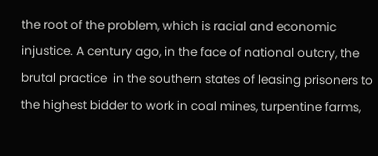the root of the problem, which is racial and economic injustice. A century ago, in the face of national outcry, the brutal practice  in the southern states of leasing prisoners to the highest bidder to work in coal mines, turpentine farms,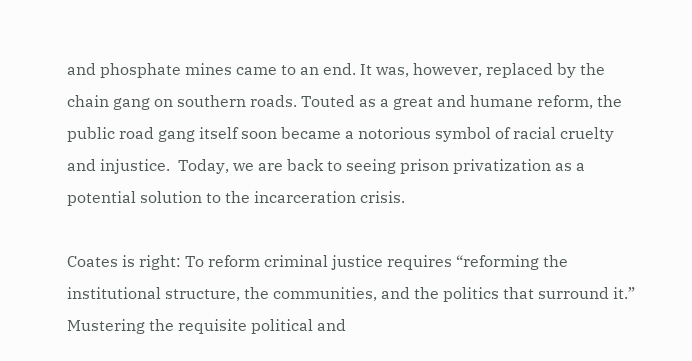and phosphate mines came to an end. It was, however, replaced by the chain gang on southern roads. Touted as a great and humane reform, the public road gang itself soon became a notorious symbol of racial cruelty and injustice.  Today, we are back to seeing prison privatization as a potential solution to the incarceration crisis.

Coates is right: To reform criminal justice requires “reforming the institutional structure, the communities, and the politics that surround it.” Mustering the requisite political and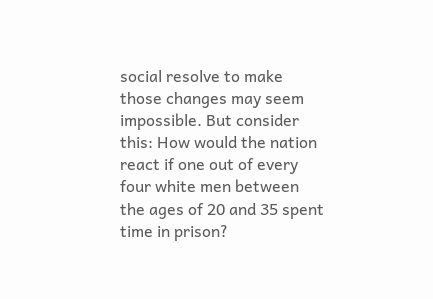social resolve to make those changes may seem impossible. But consider this: How would the nation react if one out of every four white men between the ages of 20 and 35 spent time in prison?